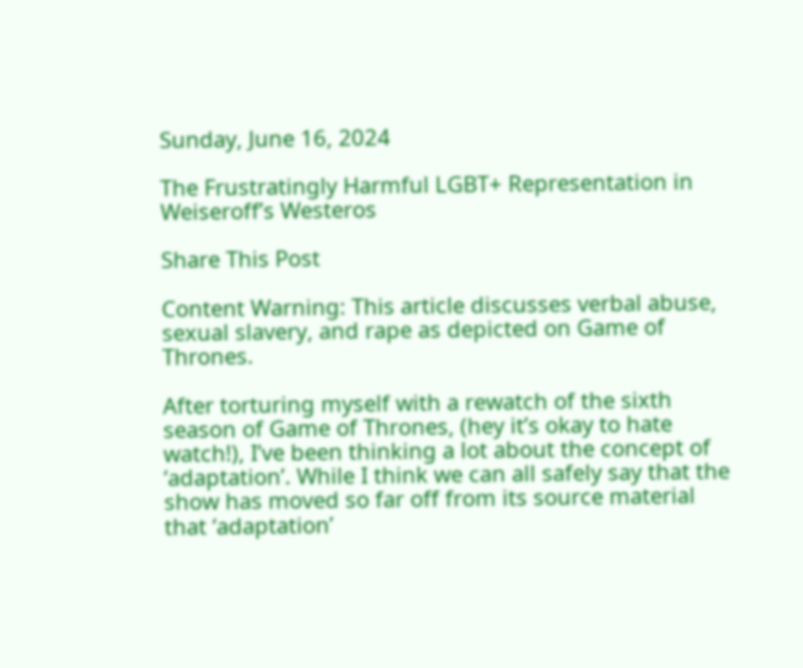Sunday, June 16, 2024

The Frustratingly Harmful LGBT+ Representation in Weiseroff’s Westeros

Share This Post

Content Warning: This article discusses verbal abuse, sexual slavery, and rape as depicted on Game of Thrones.

After torturing myself with a rewatch of the sixth season of Game of Thrones, (hey it’s okay to hate watch!), I’ve been thinking a lot about the concept of ‘adaptation’. While I think we can all safely say that the show has moved so far off from its source material that ‘adaptation’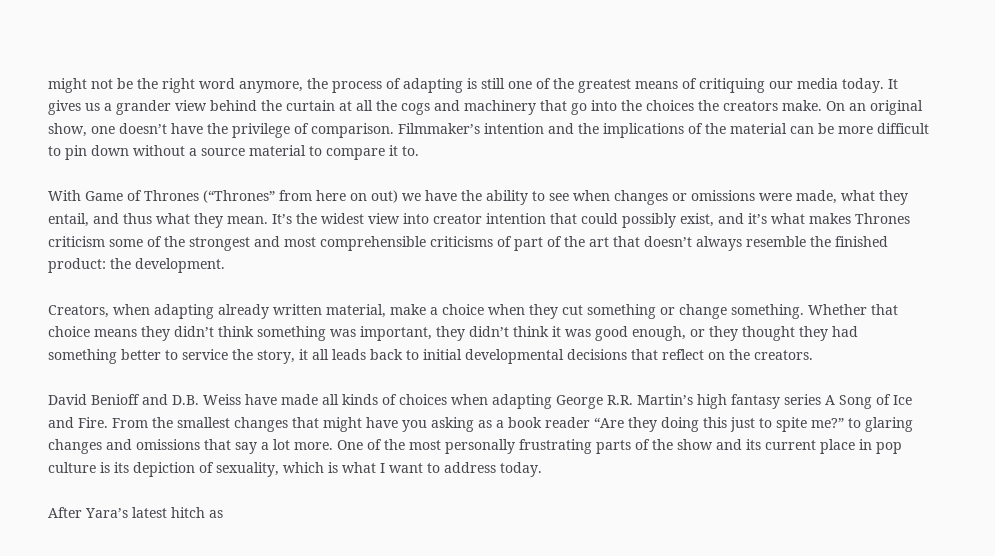might not be the right word anymore, the process of adapting is still one of the greatest means of critiquing our media today. It gives us a grander view behind the curtain at all the cogs and machinery that go into the choices the creators make. On an original show, one doesn’t have the privilege of comparison. Filmmaker’s intention and the implications of the material can be more difficult to pin down without a source material to compare it to.

With Game of Thrones (“Thrones” from here on out) we have the ability to see when changes or omissions were made, what they entail, and thus what they mean. It’s the widest view into creator intention that could possibly exist, and it’s what makes Thrones criticism some of the strongest and most comprehensible criticisms of part of the art that doesn’t always resemble the finished product: the development.

Creators, when adapting already written material, make a choice when they cut something or change something. Whether that choice means they didn’t think something was important, they didn’t think it was good enough, or they thought they had something better to service the story, it all leads back to initial developmental decisions that reflect on the creators.

David Benioff and D.B. Weiss have made all kinds of choices when adapting George R.R. Martin’s high fantasy series A Song of Ice and Fire. From the smallest changes that might have you asking as a book reader “Are they doing this just to spite me?” to glaring changes and omissions that say a lot more. One of the most personally frustrating parts of the show and its current place in pop culture is its depiction of sexuality, which is what I want to address today.

After Yara’s latest hitch as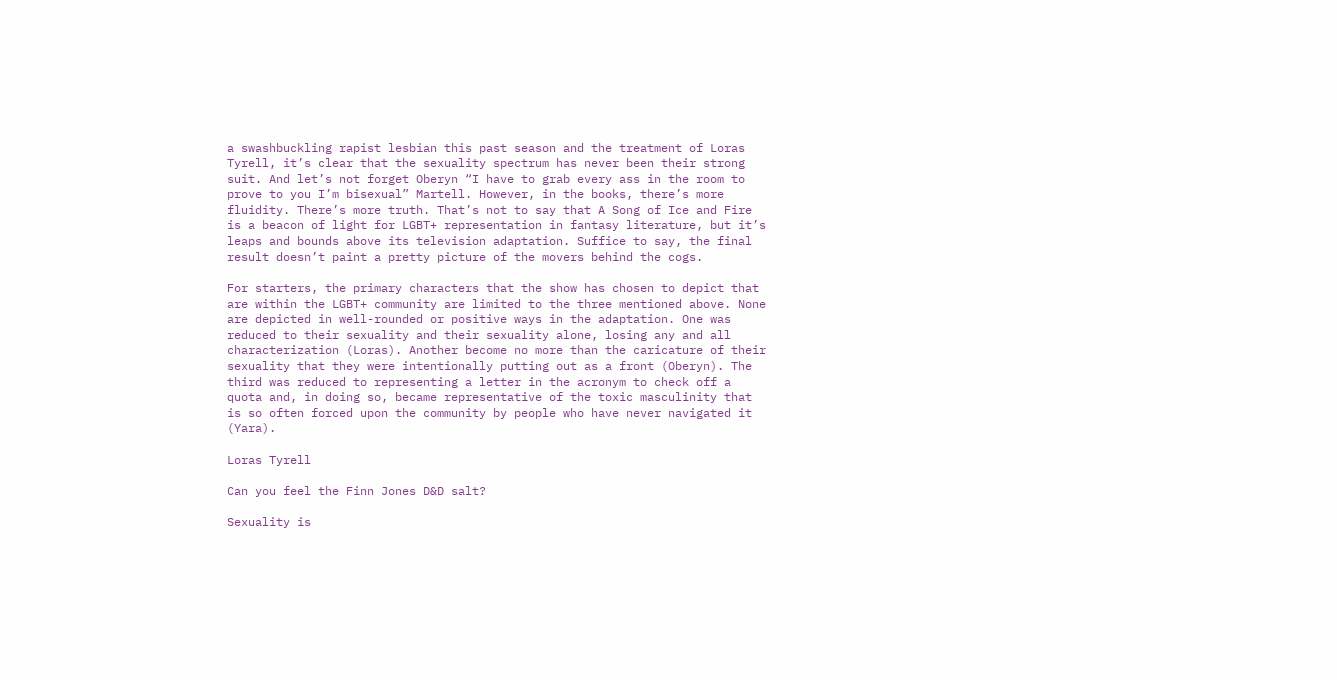a swashbuckling rapist lesbian this past season and the treatment of Loras Tyrell, it’s clear that the sexuality spectrum has never been their strong suit. And let’s not forget Oberyn “I have to grab every ass in the room to prove to you I’m bisexual” Martell. However, in the books, there’s more fluidity. There’s more truth. That’s not to say that A Song of Ice and Fire is a beacon of light for LGBT+ representation in fantasy literature, but it’s leaps and bounds above its television adaptation. Suffice to say, the final result doesn’t paint a pretty picture of the movers behind the cogs.

For starters, the primary characters that the show has chosen to depict that are within the LGBT+ community are limited to the three mentioned above. None are depicted in well-rounded or positive ways in the adaptation. One was reduced to their sexuality and their sexuality alone, losing any and all characterization (Loras). Another become no more than the caricature of their sexuality that they were intentionally putting out as a front (Oberyn). The third was reduced to representing a letter in the acronym to check off a quota and, in doing so, became representative of the toxic masculinity that is so often forced upon the community by people who have never navigated it (Yara).

Loras Tyrell

Can you feel the Finn Jones D&D salt?

Sexuality is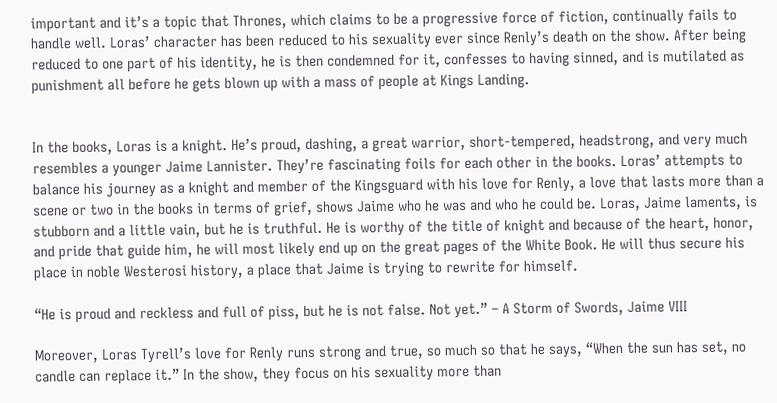important and it’s a topic that Thrones, which claims to be a progressive force of fiction, continually fails to handle well. Loras’ character has been reduced to his sexuality ever since Renly’s death on the show. After being reduced to one part of his identity, he is then condemned for it, confesses to having sinned, and is mutilated as punishment all before he gets blown up with a mass of people at Kings Landing.


In the books, Loras is a knight. He’s proud, dashing, a great warrior, short-tempered, headstrong, and very much resembles a younger Jaime Lannister. They’re fascinating foils for each other in the books. Loras’ attempts to balance his journey as a knight and member of the Kingsguard with his love for Renly, a love that lasts more than a scene or two in the books in terms of grief, shows Jaime who he was and who he could be. Loras, Jaime laments, is stubborn and a little vain, but he is truthful. He is worthy of the title of knight and because of the heart, honor, and pride that guide him, he will most likely end up on the great pages of the White Book. He will thus secure his place in noble Westerosi history, a place that Jaime is trying to rewrite for himself.

“He is proud and reckless and full of piss, but he is not false. Not yet.” – A Storm of Swords, Jaime VIII

Moreover, Loras Tyrell’s love for Renly runs strong and true, so much so that he says, “When the sun has set, no candle can replace it.” In the show, they focus on his sexuality more than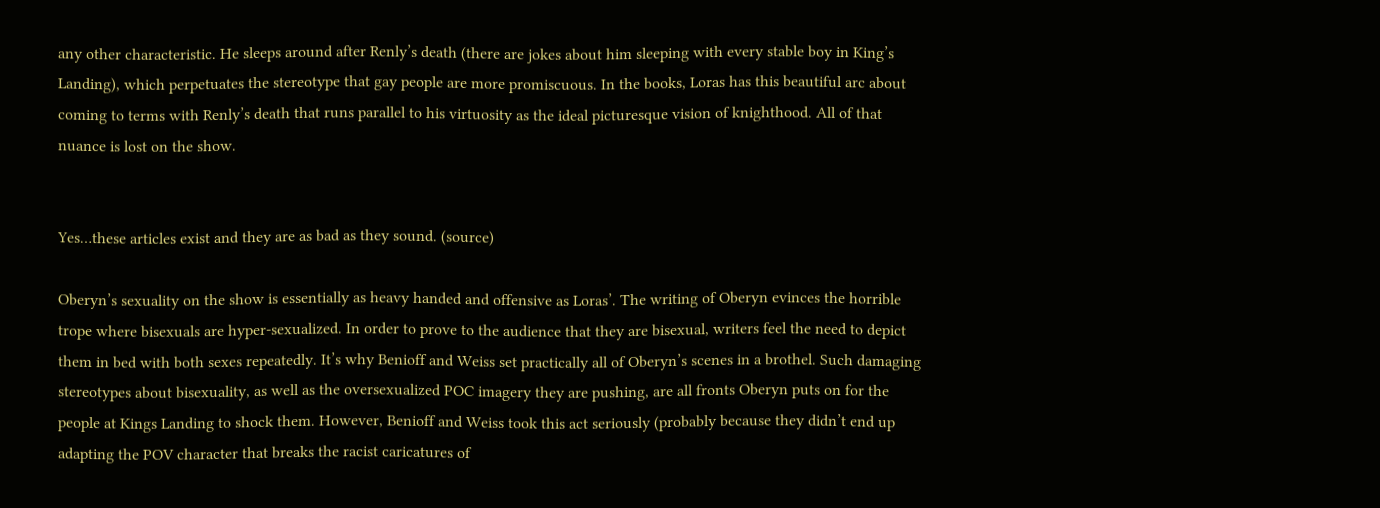any other characteristic. He sleeps around after Renly’s death (there are jokes about him sleeping with every stable boy in King’s Landing), which perpetuates the stereotype that gay people are more promiscuous. In the books, Loras has this beautiful arc about coming to terms with Renly’s death that runs parallel to his virtuosity as the ideal picturesque vision of knighthood. All of that nuance is lost on the show.


Yes…these articles exist and they are as bad as they sound. (source)

Oberyn’s sexuality on the show is essentially as heavy handed and offensive as Loras’. The writing of Oberyn evinces the horrible trope where bisexuals are hyper-sexualized. In order to prove to the audience that they are bisexual, writers feel the need to depict them in bed with both sexes repeatedly. It’s why Benioff and Weiss set practically all of Oberyn’s scenes in a brothel. Such damaging stereotypes about bisexuality, as well as the oversexualized POC imagery they are pushing, are all fronts Oberyn puts on for the people at Kings Landing to shock them. However, Benioff and Weiss took this act seriously (probably because they didn’t end up adapting the POV character that breaks the racist caricatures of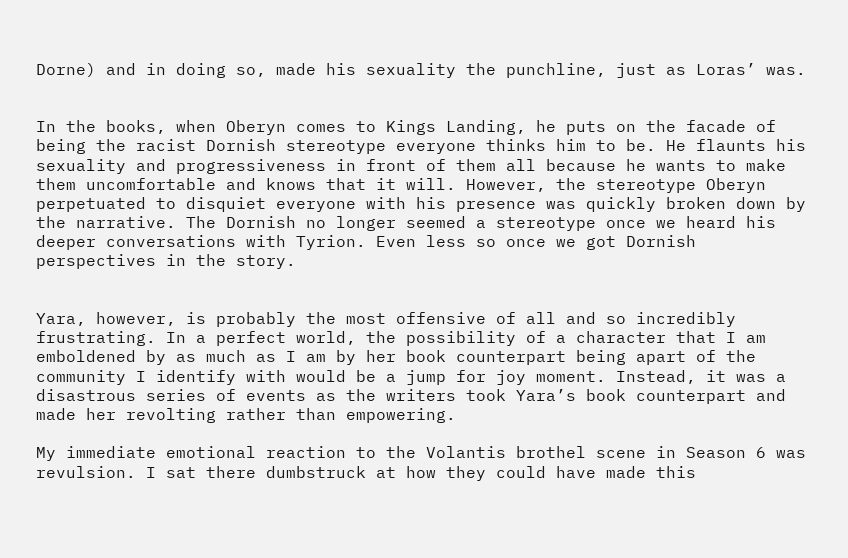Dorne) and in doing so, made his sexuality the punchline, just as Loras’ was.


In the books, when Oberyn comes to Kings Landing, he puts on the facade of being the racist Dornish stereotype everyone thinks him to be. He flaunts his sexuality and progressiveness in front of them all because he wants to make them uncomfortable and knows that it will. However, the stereotype Oberyn perpetuated to disquiet everyone with his presence was quickly broken down by the narrative. The Dornish no longer seemed a stereotype once we heard his deeper conversations with Tyrion. Even less so once we got Dornish perspectives in the story.


Yara, however, is probably the most offensive of all and so incredibly frustrating. In a perfect world, the possibility of a character that I am emboldened by as much as I am by her book counterpart being apart of the community I identify with would be a jump for joy moment. Instead, it was a disastrous series of events as the writers took Yara’s book counterpart and made her revolting rather than empowering.

My immediate emotional reaction to the Volantis brothel scene in Season 6 was revulsion. I sat there dumbstruck at how they could have made this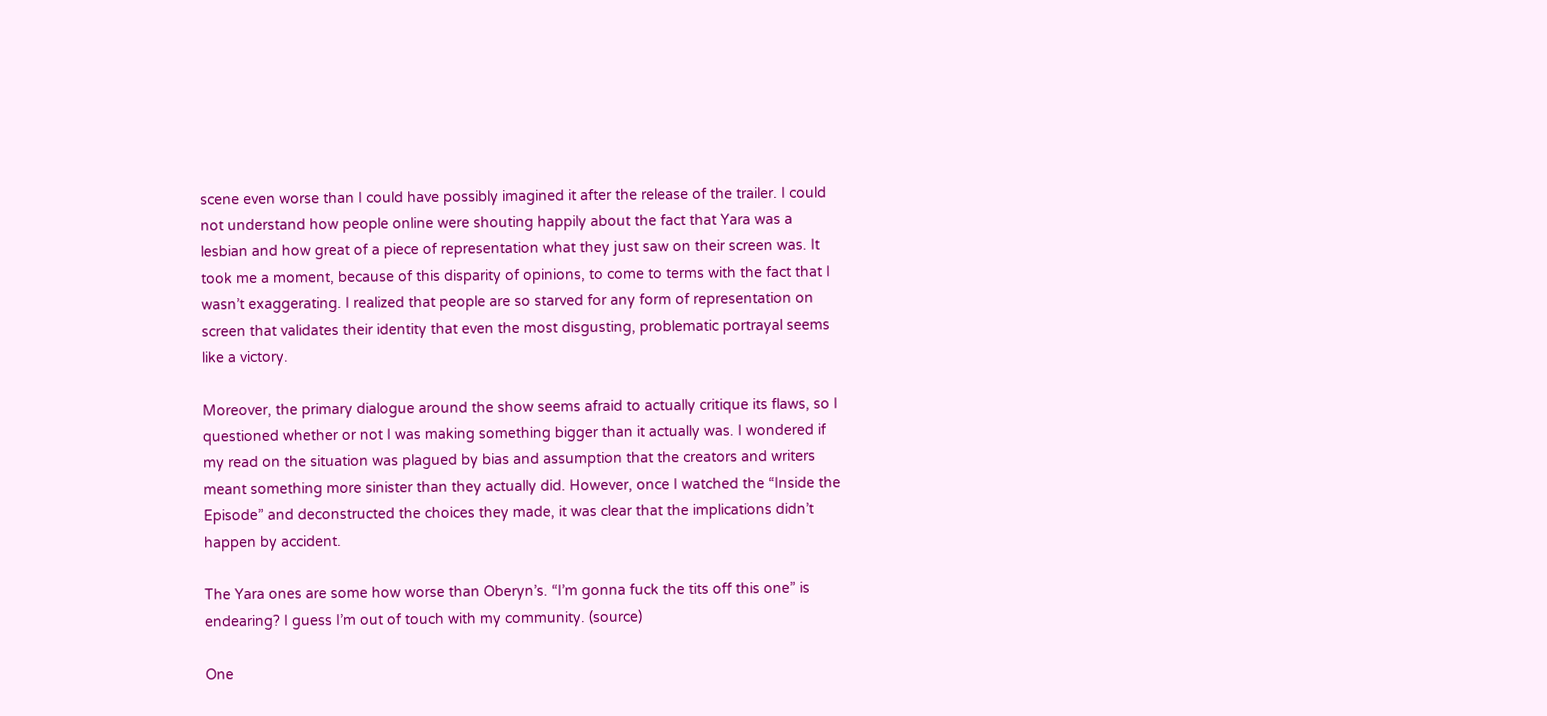scene even worse than I could have possibly imagined it after the release of the trailer. I could not understand how people online were shouting happily about the fact that Yara was a lesbian and how great of a piece of representation what they just saw on their screen was. It took me a moment, because of this disparity of opinions, to come to terms with the fact that I wasn’t exaggerating. I realized that people are so starved for any form of representation on screen that validates their identity that even the most disgusting, problematic portrayal seems like a victory.

Moreover, the primary dialogue around the show seems afraid to actually critique its flaws, so I questioned whether or not I was making something bigger than it actually was. I wondered if my read on the situation was plagued by bias and assumption that the creators and writers meant something more sinister than they actually did. However, once I watched the “Inside the Episode” and deconstructed the choices they made, it was clear that the implications didn’t happen by accident.

The Yara ones are some how worse than Oberyn’s. “I’m gonna fuck the tits off this one” is endearing? I guess I’m out of touch with my community. (source)

One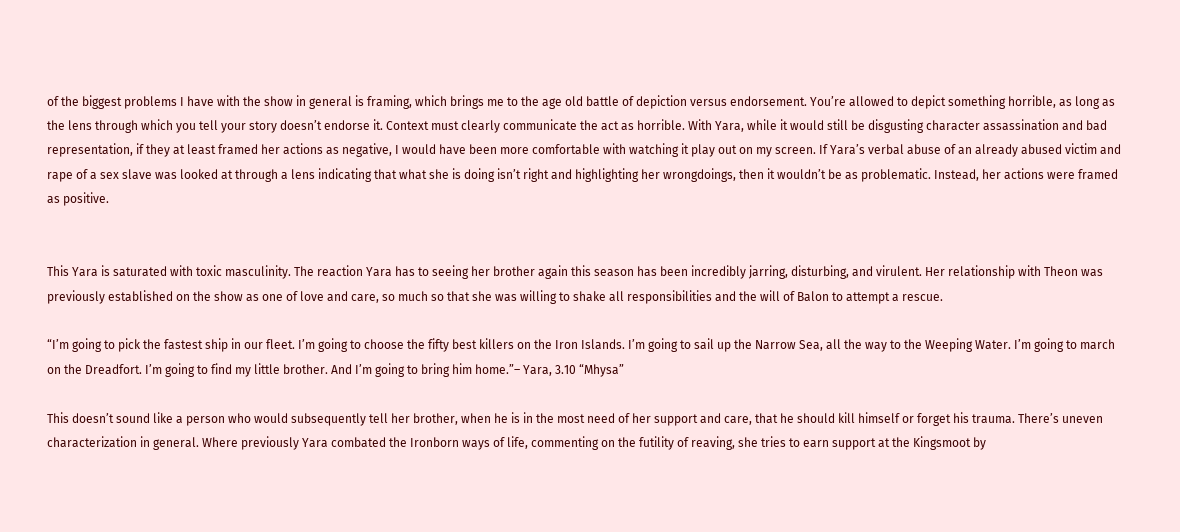of the biggest problems I have with the show in general is framing, which brings me to the age old battle of depiction versus endorsement. You’re allowed to depict something horrible, as long as the lens through which you tell your story doesn’t endorse it. Context must clearly communicate the act as horrible. With Yara, while it would still be disgusting character assassination and bad representation, if they at least framed her actions as negative, I would have been more comfortable with watching it play out on my screen. If Yara’s verbal abuse of an already abused victim and rape of a sex slave was looked at through a lens indicating that what she is doing isn’t right and highlighting her wrongdoings, then it wouldn’t be as problematic. Instead, her actions were framed as positive.


This Yara is saturated with toxic masculinity. The reaction Yara has to seeing her brother again this season has been incredibly jarring, disturbing, and virulent. Her relationship with Theon was previously established on the show as one of love and care, so much so that she was willing to shake all responsibilities and the will of Balon to attempt a rescue.

“I’m going to pick the fastest ship in our fleet. I’m going to choose the fifty best killers on the Iron Islands. I’m going to sail up the Narrow Sea, all the way to the Weeping Water. I’m going to march on the Dreadfort. I’m going to find my little brother. And I’m going to bring him home.”– Yara, 3.10 “Mhysa”

This doesn’t sound like a person who would subsequently tell her brother, when he is in the most need of her support and care, that he should kill himself or forget his trauma. There’s uneven characterization in general. Where previously Yara combated the Ironborn ways of life, commenting on the futility of reaving, she tries to earn support at the Kingsmoot by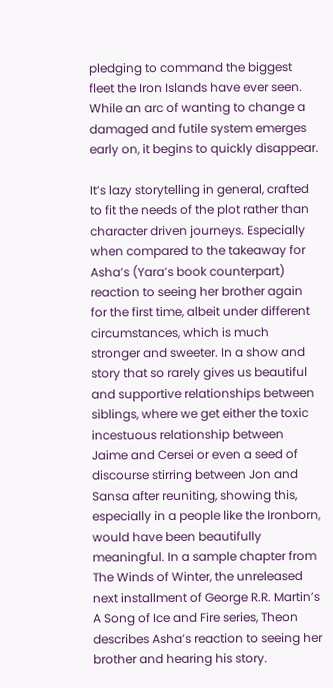pledging to command the biggest fleet the Iron Islands have ever seen. While an arc of wanting to change a damaged and futile system emerges early on, it begins to quickly disappear.

It’s lazy storytelling in general, crafted to fit the needs of the plot rather than character driven journeys. Especially when compared to the takeaway for Asha’s (Yara’s book counterpart) reaction to seeing her brother again for the first time, albeit under different circumstances, which is much stronger and sweeter. In a show and story that so rarely gives us beautiful and supportive relationships between siblings, where we get either the toxic incestuous relationship between Jaime and Cersei or even a seed of discourse stirring between Jon and Sansa after reuniting, showing this, especially in a people like the Ironborn, would have been beautifully meaningful. In a sample chapter from The Winds of Winter, the unreleased next installment of George R.R. Martin’s A Song of Ice and Fire series, Theon describes Asha’s reaction to seeing her brother and hearing his story.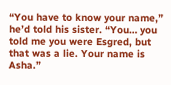“You have to know your name,” he’d told his sister. “You… you told me you were Esgred, but that was a lie. Your name is Asha.”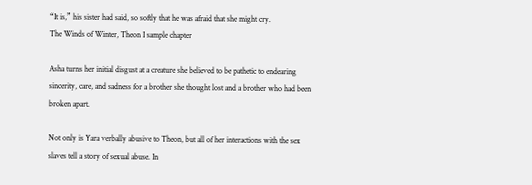“It is,” his sister had said, so softly that he was afraid that she might cry.
The Winds of Winter, Theon I sample chapter

Asha turns her initial disgust at a creature she believed to be pathetic to endearing sincerity, care, and sadness for a brother she thought lost and a brother who had been broken apart.

Not only is Yara verbally abusive to Theon, but all of her interactions with the sex slaves tell a story of sexual abuse. In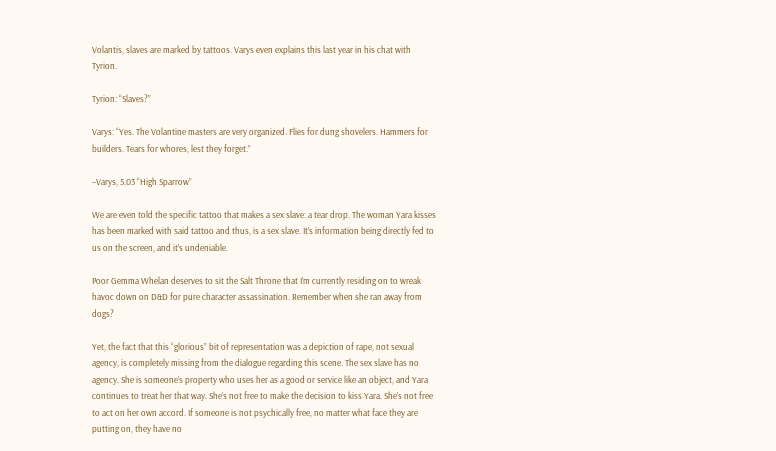Volantis, slaves are marked by tattoos. Varys even explains this last year in his chat with Tyrion.

Tyrion: “Slaves?”

Varys: “Yes. The Volantine masters are very organized. Flies for dung shovelers. Hammers for builders. Tears for whores, lest they forget.”

–Varys, 5.03 “High Sparrow”

We are even told the specific tattoo that makes a sex slave: a tear drop. The woman Yara kisses has been marked with said tattoo and thus, is a sex slave. It’s information being directly fed to us on the screen, and it’s undeniable.

Poor Gemma Whelan deserves to sit the Salt Throne that I’m currently residing on to wreak havoc down on D&D for pure character assassination. Remember when she ran away from dogs?

Yet, the fact that this “glorious” bit of representation was a depiction of rape, not sexual agency, is completely missing from the dialogue regarding this scene. The sex slave has no agency. She is someone’s property who uses her as a good or service like an object, and Yara continues to treat her that way. She’s not free to make the decision to kiss Yara. She’s not free to act on her own accord. If someone is not psychically free, no matter what face they are putting on, they have no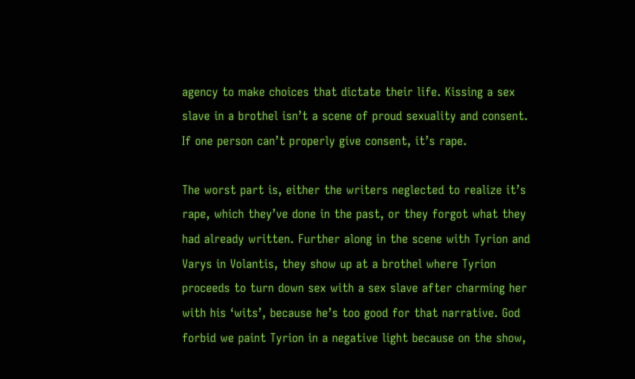agency to make choices that dictate their life. Kissing a sex slave in a brothel isn’t a scene of proud sexuality and consent. If one person can’t properly give consent, it’s rape.

The worst part is, either the writers neglected to realize it’s rape, which they’ve done in the past, or they forgot what they had already written. Further along in the scene with Tyrion and Varys in Volantis, they show up at a brothel where Tyrion proceeds to turn down sex with a sex slave after charming her with his ‘wits’, because he’s too good for that narrative. God forbid we paint Tyrion in a negative light because on the show,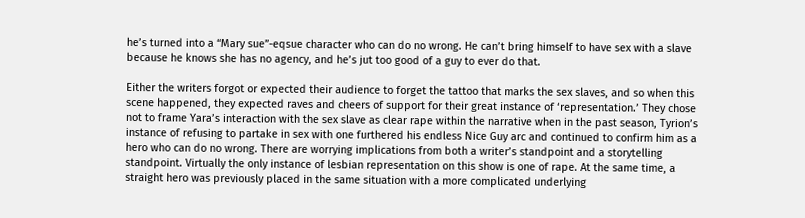he’s turned into a “Mary sue”-eqsue character who can do no wrong. He can’t bring himself to have sex with a slave because he knows she has no agency, and he’s jut too good of a guy to ever do that.

Either the writers forgot or expected their audience to forget the tattoo that marks the sex slaves, and so when this scene happened, they expected raves and cheers of support for their great instance of ‘representation.’ They chose not to frame Yara’s interaction with the sex slave as clear rape within the narrative when in the past season, Tyrion’s instance of refusing to partake in sex with one furthered his endless Nice Guy arc and continued to confirm him as a hero who can do no wrong. There are worrying implications from both a writer’s standpoint and a storytelling standpoint. Virtually the only instance of lesbian representation on this show is one of rape. At the same time, a straight hero was previously placed in the same situation with a more complicated underlying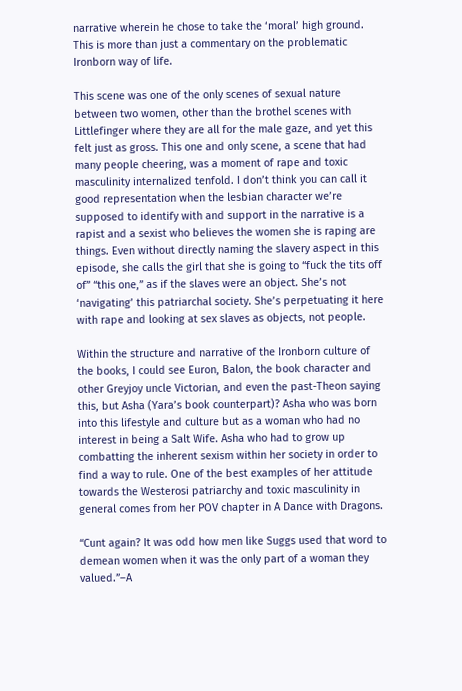narrative wherein he chose to take the ‘moral’ high ground. This is more than just a commentary on the problematic Ironborn way of life.

This scene was one of the only scenes of sexual nature between two women, other than the brothel scenes with Littlefinger where they are all for the male gaze, and yet this felt just as gross. This one and only scene, a scene that had many people cheering, was a moment of rape and toxic masculinity internalized tenfold. I don’t think you can call it good representation when the lesbian character we’re supposed to identify with and support in the narrative is a rapist and a sexist who believes the women she is raping are things. Even without directly naming the slavery aspect in this episode, she calls the girl that she is going to “fuck the tits off of” “this one,” as if the slaves were an object. She’s not ‘navigating’ this patriarchal society. She’s perpetuating it here with rape and looking at sex slaves as objects, not people.

Within the structure and narrative of the Ironborn culture of the books, I could see Euron, Balon, the book character and other Greyjoy uncle Victorian, and even the past-Theon saying this, but Asha (Yara’s book counterpart)? Asha who was born into this lifestyle and culture but as a woman who had no interest in being a Salt Wife. Asha who had to grow up combatting the inherent sexism within her society in order to find a way to rule. One of the best examples of her attitude towards the Westerosi patriarchy and toxic masculinity in general comes from her POV chapter in A Dance with Dragons.

“Cunt again? It was odd how men like Suggs used that word to demean women when it was the only part of a woman they valued.”–A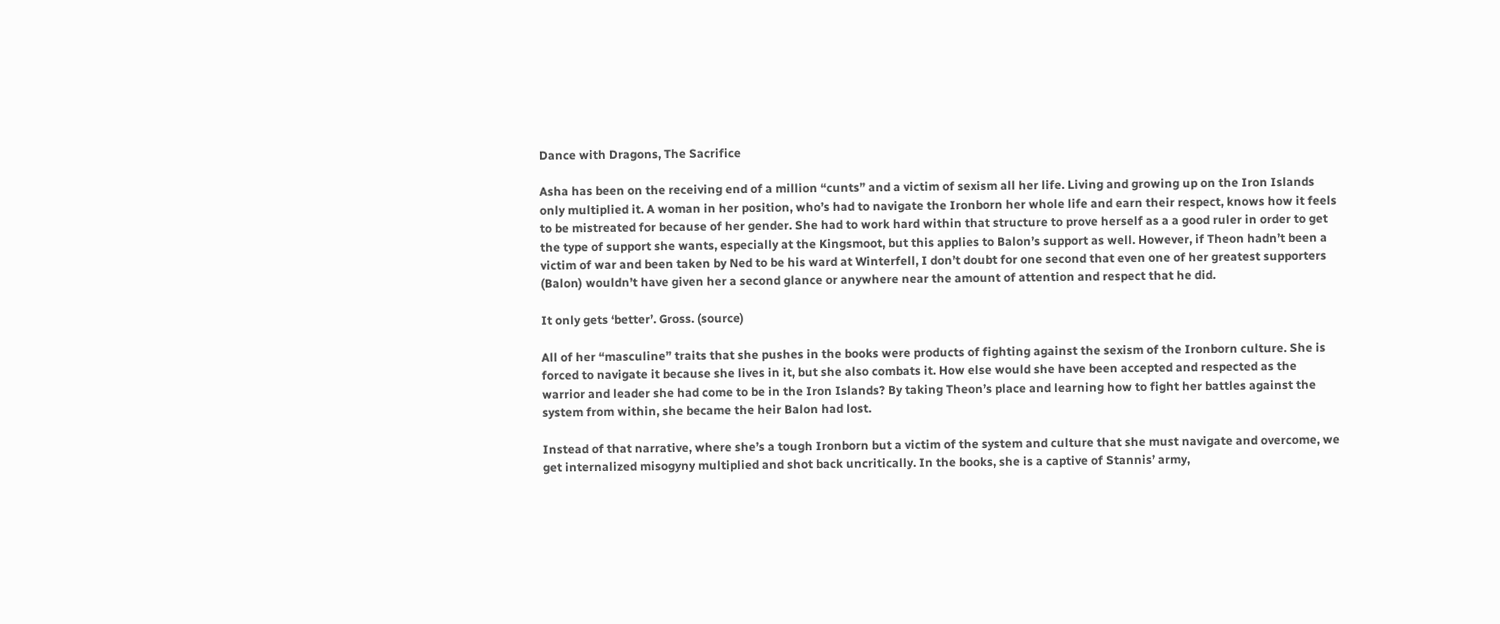Dance with Dragons, The Sacrifice

Asha has been on the receiving end of a million “cunts” and a victim of sexism all her life. Living and growing up on the Iron Islands only multiplied it. A woman in her position, who’s had to navigate the Ironborn her whole life and earn their respect, knows how it feels to be mistreated for because of her gender. She had to work hard within that structure to prove herself as a a good ruler in order to get the type of support she wants, especially at the Kingsmoot, but this applies to Balon’s support as well. However, if Theon hadn’t been a victim of war and been taken by Ned to be his ward at Winterfell, I don’t doubt for one second that even one of her greatest supporters (Balon) wouldn’t have given her a second glance or anywhere near the amount of attention and respect that he did.

It only gets ‘better’. Gross. (source)

All of her “masculine” traits that she pushes in the books were products of fighting against the sexism of the Ironborn culture. She is forced to navigate it because she lives in it, but she also combats it. How else would she have been accepted and respected as the warrior and leader she had come to be in the Iron Islands? By taking Theon’s place and learning how to fight her battles against the system from within, she became the heir Balon had lost.

Instead of that narrative, where she’s a tough Ironborn but a victim of the system and culture that she must navigate and overcome, we get internalized misogyny multiplied and shot back uncritically. In the books, she is a captive of Stannis’ army,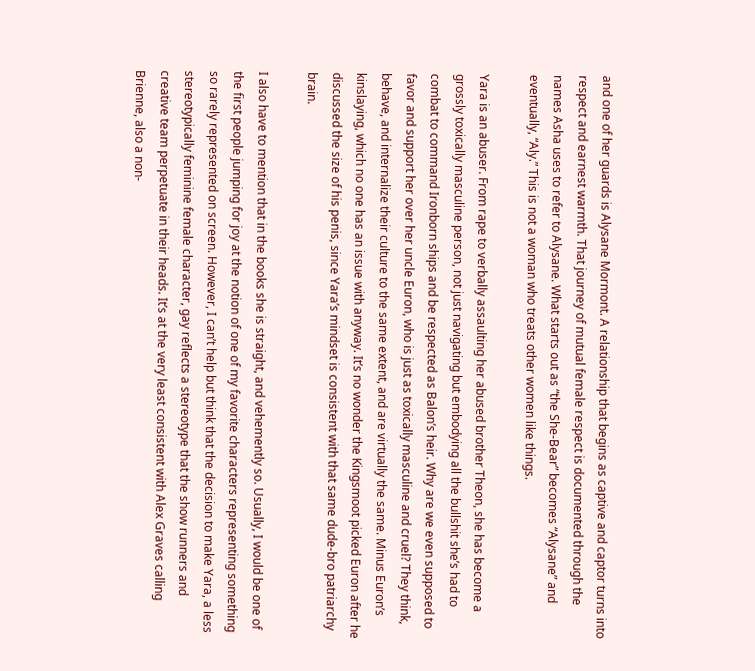and one of her guards is Alysane Mormont. A relationship that begins as captive and captor turns into respect and earnest warmth. That journey of mutual female respect is documented through the names Asha uses to refer to Alysane. What starts out as “the She-Bear” becomes “Alysane” and eventually, “Aly.” This is not a woman who treats other women like things.

Yara is an abuser. From rape to verbally assaulting her abused brother Theon, she has become a grossly toxically masculine person, not just navigating but embodying all the bullshit she’s had to combat to command Ironborn ships and be respected as Balon’s heir. Why are we even supposed to favor and support her over her uncle Euron, who is just as toxically masculine and cruel? They think, behave, and internalize their culture to the same extent, and are virtually the same. Minus Euron’s kinslaying, which no one has an issue with anyway. It’s no wonder the Kingsmoot picked Euron after he discussed the size of his penis, since Yara’s mindset is consistent with that same dude-bro patriarchy brain.

I also have to mention that in the books she is straight, and vehemently so. Usually, I would be one of the first people jumping for joy at the notion of one of my favorite characters representing something so rarely represented on screen. However, I can’t help but think that the decision to make Yara, a less stereotypically feminine female character, gay reflects a stereotype that the show runners and creative team perpetuate in their heads. It’s at the very least consistent with Alex Graves calling Brienne, also a non-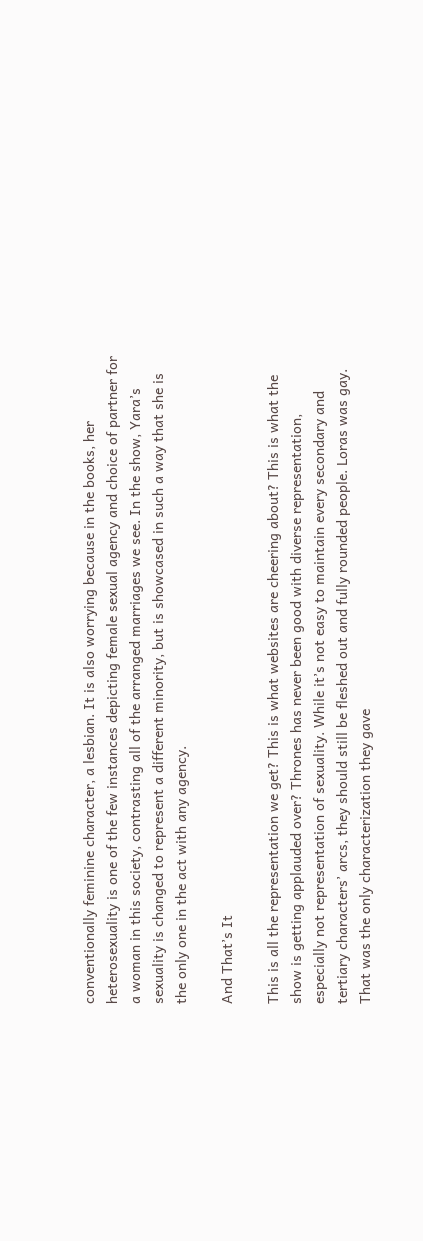conventionally feminine character, a lesbian. It is also worrying because in the books, her heterosexuality is one of the few instances depicting female sexual agency and choice of partner for a woman in this society, contrasting all of the arranged marriages we see. In the show, Yara’s sexuality is changed to represent a different minority, but is showcased in such a way that she is the only one in the act with any agency.

And That’s It

This is all the representation we get? This is what websites are cheering about? This is what the show is getting applauded over? Thrones has never been good with diverse representation, especially not representation of sexuality. While it’s not easy to maintain every secondary and tertiary characters’ arcs, they should still be fleshed out and fully rounded people. Loras was gay. That was the only characterization they gave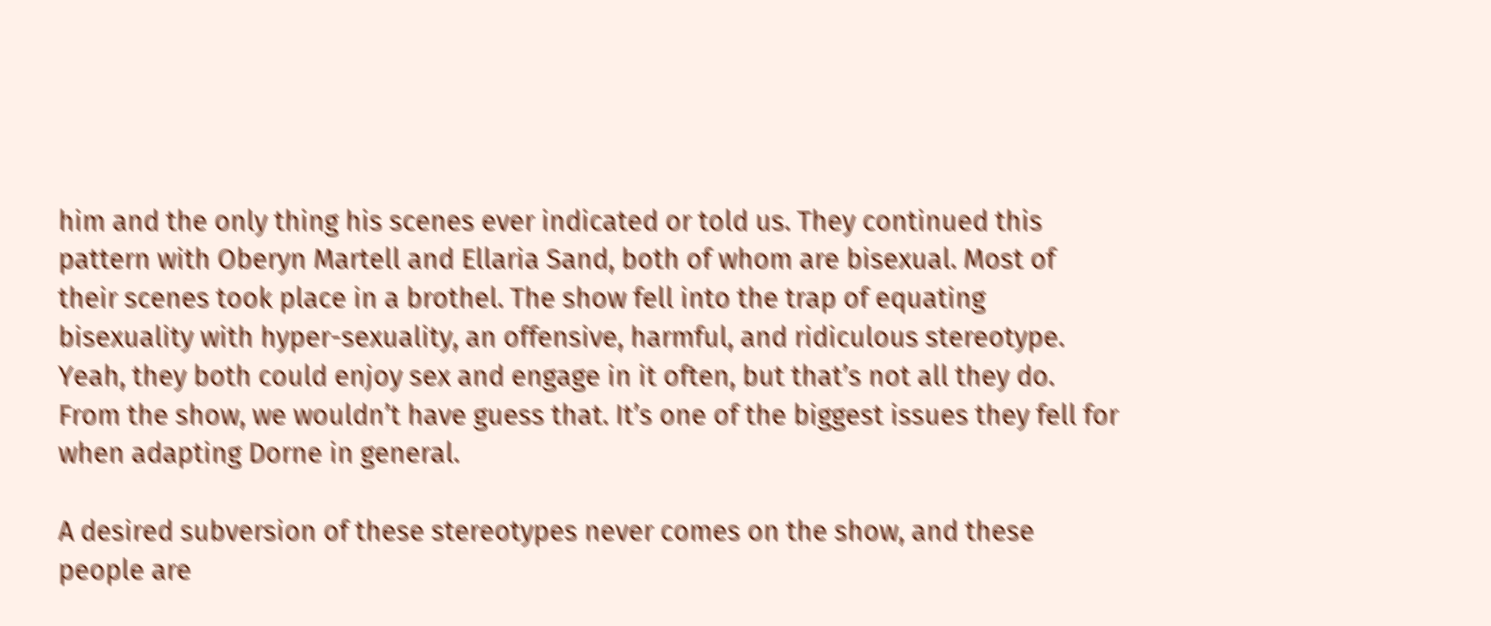him and the only thing his scenes ever indicated or told us. They continued this pattern with Oberyn Martell and Ellaria Sand, both of whom are bisexual. Most of their scenes took place in a brothel. The show fell into the trap of equating bisexuality with hyper-sexuality, an offensive, harmful, and ridiculous stereotype. Yeah, they both could enjoy sex and engage in it often, but that’s not all they do. From the show, we wouldn’t have guess that. It’s one of the biggest issues they fell for when adapting Dorne in general.

A desired subversion of these stereotypes never comes on the show, and these people are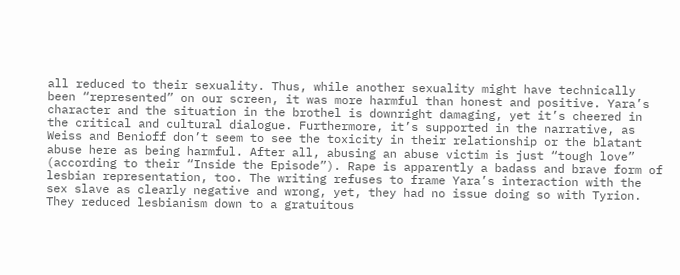all reduced to their sexuality. Thus, while another sexuality might have technically been “represented” on our screen, it was more harmful than honest and positive. Yara’s character and the situation in the brothel is downright damaging, yet it’s cheered in the critical and cultural dialogue. Furthermore, it’s supported in the narrative, as Weiss and Benioff don’t seem to see the toxicity in their relationship or the blatant abuse here as being harmful. After all, abusing an abuse victim is just “tough love” (according to their “Inside the Episode”). Rape is apparently a badass and brave form of lesbian representation, too. The writing refuses to frame Yara’s interaction with the sex slave as clearly negative and wrong, yet, they had no issue doing so with Tyrion. They reduced lesbianism down to a gratuitous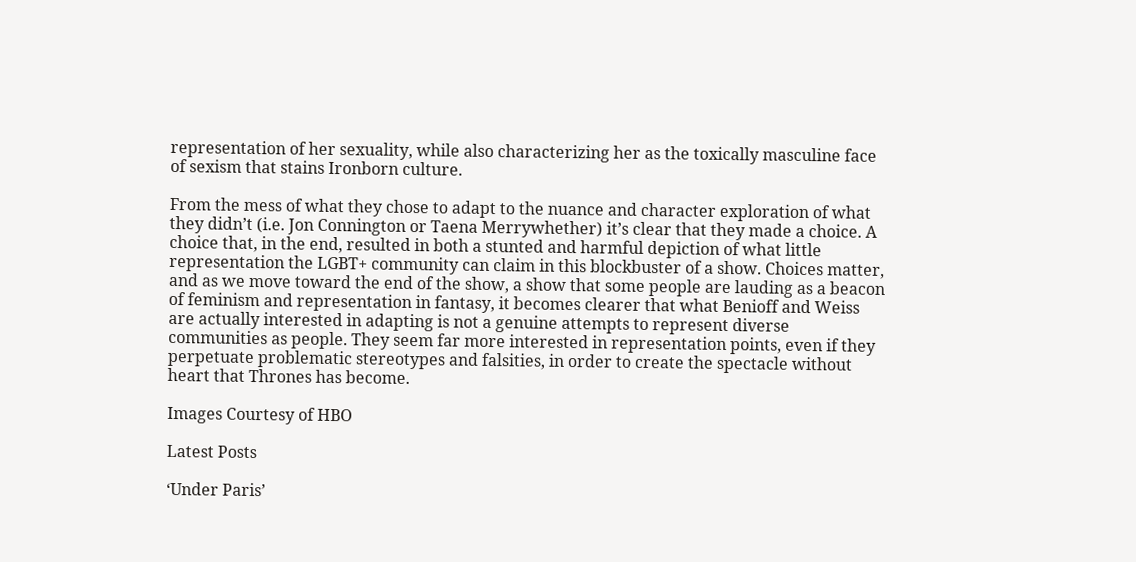representation of her sexuality, while also characterizing her as the toxically masculine face of sexism that stains Ironborn culture.

From the mess of what they chose to adapt to the nuance and character exploration of what they didn’t (i.e. Jon Connington or Taena Merrywhether) it’s clear that they made a choice. A choice that, in the end, resulted in both a stunted and harmful depiction of what little representation the LGBT+ community can claim in this blockbuster of a show. Choices matter, and as we move toward the end of the show, a show that some people are lauding as a beacon of feminism and representation in fantasy, it becomes clearer that what Benioff and Weiss are actually interested in adapting is not a genuine attempts to represent diverse communities as people. They seem far more interested in representation points, even if they perpetuate problematic stereotypes and falsities, in order to create the spectacle without heart that Thrones has become.

Images Courtesy of HBO

Latest Posts

‘Under Paris’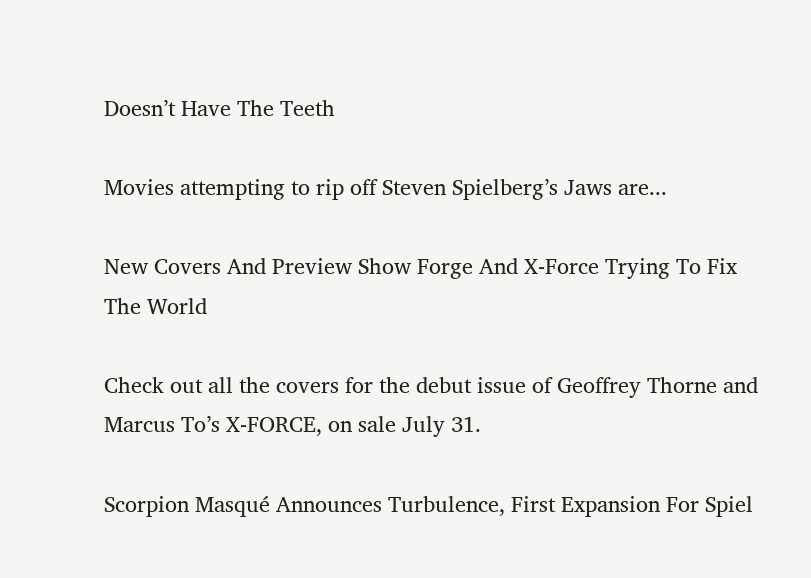Doesn’t Have The Teeth

Movies attempting to rip off Steven Spielberg’s Jaws are...

New Covers And Preview Show Forge And X-Force Trying To Fix The World

Check out all the covers for the debut issue of Geoffrey Thorne and Marcus To’s X-FORCE, on sale July 31.

Scorpion Masqué Announces Turbulence, First Expansion For Spiel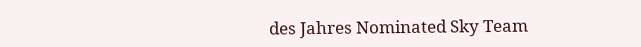des Jahres Nominated Sky Team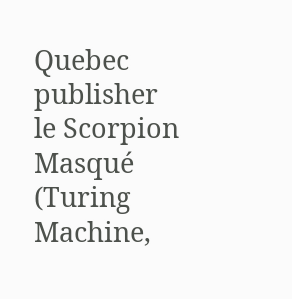Quebec publisher le Scorpion Masqué (Turing Machine,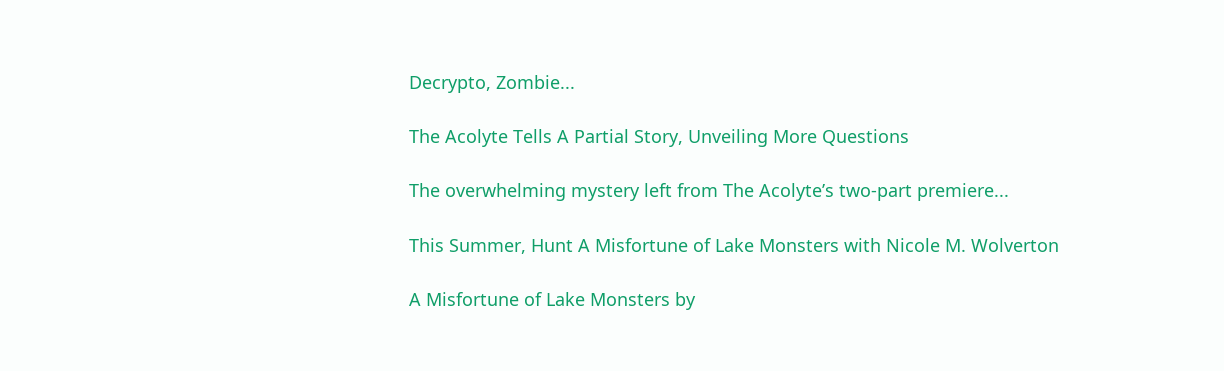Decrypto, Zombie...

The Acolyte Tells A Partial Story, Unveiling More Questions

The overwhelming mystery left from The Acolyte’s two-part premiere...

This Summer, Hunt A Misfortune of Lake Monsters with Nicole M. Wolverton

A Misfortune of Lake Monsters by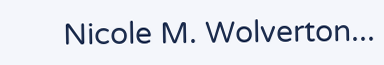Nicole M. Wolverton...